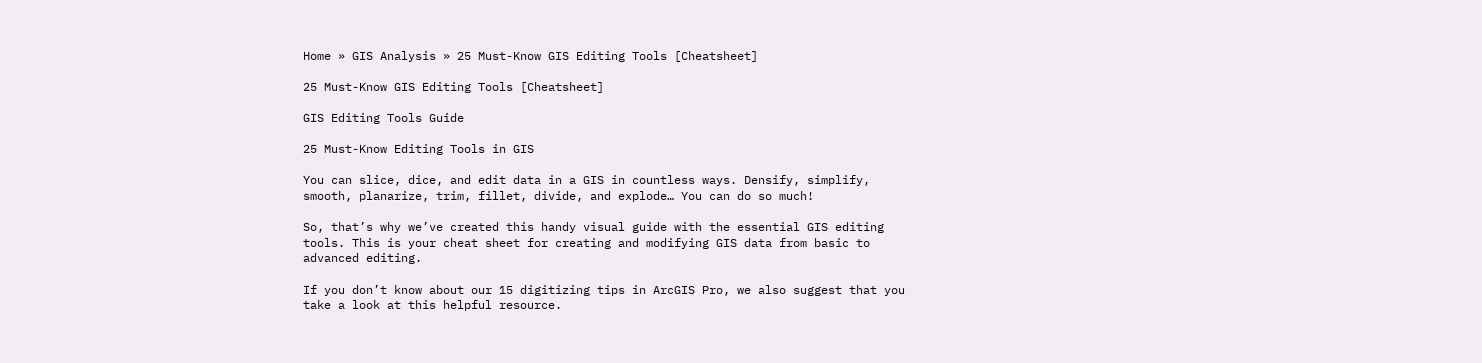Home » GIS Analysis » 25 Must-Know GIS Editing Tools [Cheatsheet]

25 Must-Know GIS Editing Tools [Cheatsheet]

GIS Editing Tools Guide

25 Must-Know Editing Tools in GIS

You can slice, dice, and edit data in a GIS in countless ways. Densify, simplify, smooth, planarize, trim, fillet, divide, and explode… You can do so much!

So, that’s why we’ve created this handy visual guide with the essential GIS editing tools. This is your cheat sheet for creating and modifying GIS data from basic to advanced editing.

If you don’t know about our 15 digitizing tips in ArcGIS Pro, we also suggest that you take a look at this helpful resource.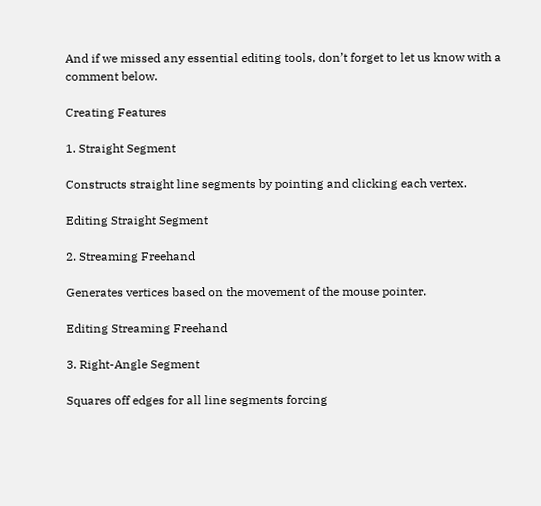And if we missed any essential editing tools, don’t forget to let us know with a comment below.

Creating Features

1. Straight Segment

Constructs straight line segments by pointing and clicking each vertex.

Editing Straight Segment

2. Streaming Freehand

Generates vertices based on the movement of the mouse pointer.

Editing Streaming Freehand

3. Right-Angle Segment

Squares off edges for all line segments forcing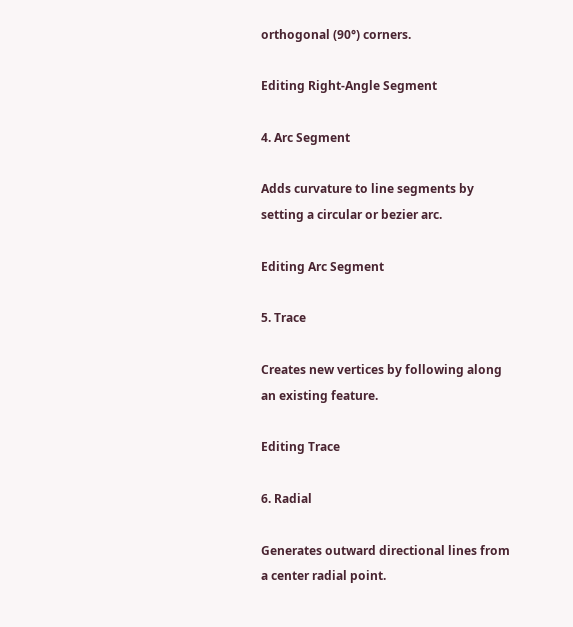orthogonal (90°) corners.

Editing Right-Angle Segment

4. Arc Segment

Adds curvature to line segments by setting a circular or bezier arc.

Editing Arc Segment

5. Trace

Creates new vertices by following along an existing feature.

Editing Trace

6. Radial

Generates outward directional lines from a center radial point.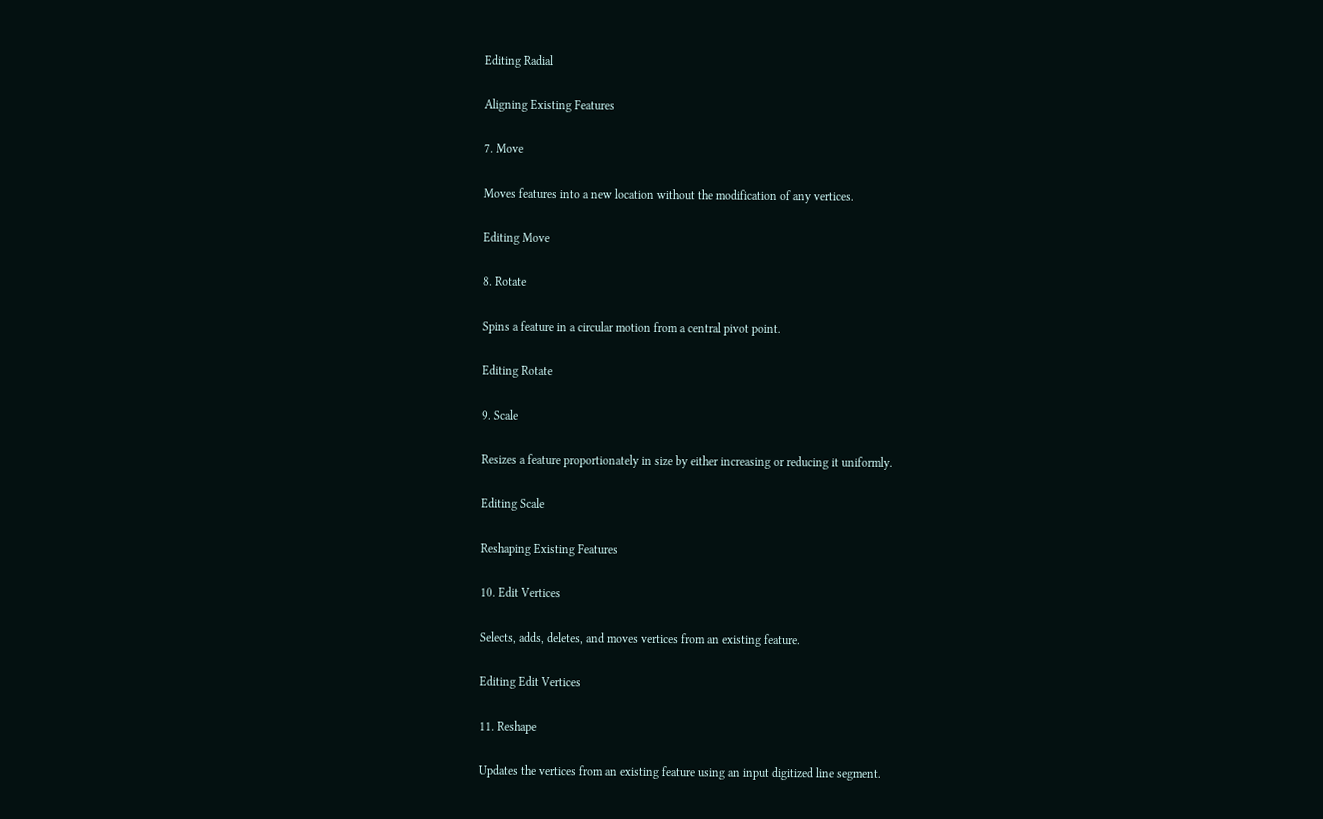Editing Radial

Aligning Existing Features

7. Move

Moves features into a new location without the modification of any vertices.

Editing Move

8. Rotate

Spins a feature in a circular motion from a central pivot point.

Editing Rotate

9. Scale

Resizes a feature proportionately in size by either increasing or reducing it uniformly.

Editing Scale

Reshaping Existing Features

10. Edit Vertices

Selects, adds, deletes, and moves vertices from an existing feature.

Editing Edit Vertices

11. Reshape

Updates the vertices from an existing feature using an input digitized line segment.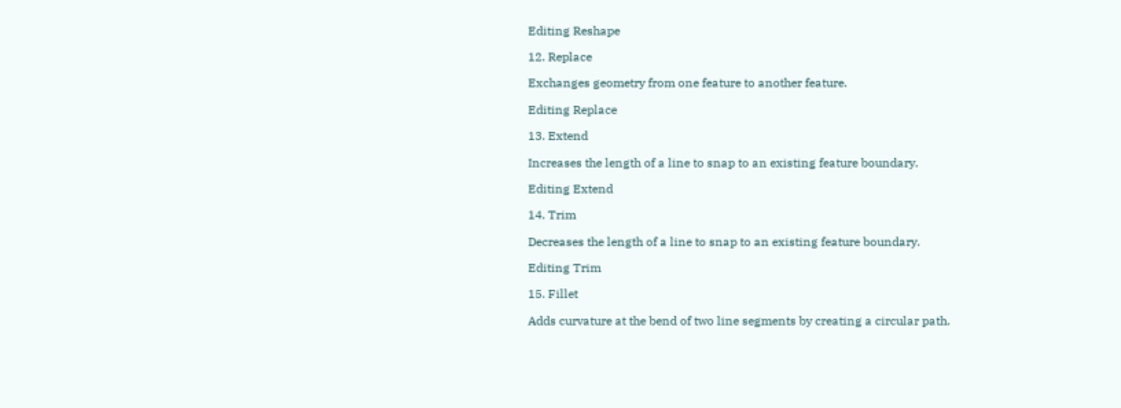Editing Reshape

12. Replace

Exchanges geometry from one feature to another feature.

Editing Replace

13. Extend

Increases the length of a line to snap to an existing feature boundary.

Editing Extend

14. Trim

Decreases the length of a line to snap to an existing feature boundary.

Editing Trim

15. Fillet

Adds curvature at the bend of two line segments by creating a circular path.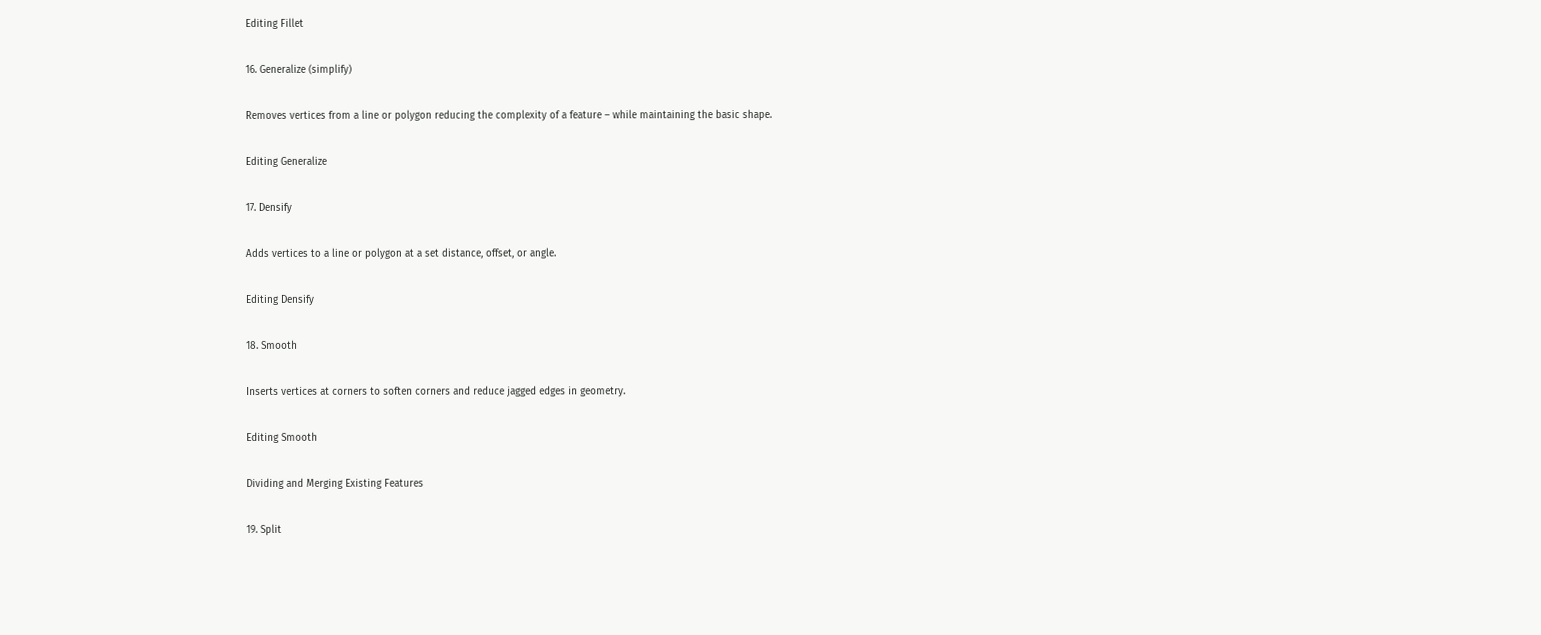Editing Fillet

16. Generalize (simplify)

Removes vertices from a line or polygon reducing the complexity of a feature – while maintaining the basic shape.

Editing Generalize

17. Densify

Adds vertices to a line or polygon at a set distance, offset, or angle.

Editing Densify

18. Smooth

Inserts vertices at corners to soften corners and reduce jagged edges in geometry.

Editing Smooth

Dividing and Merging Existing Features

19. Split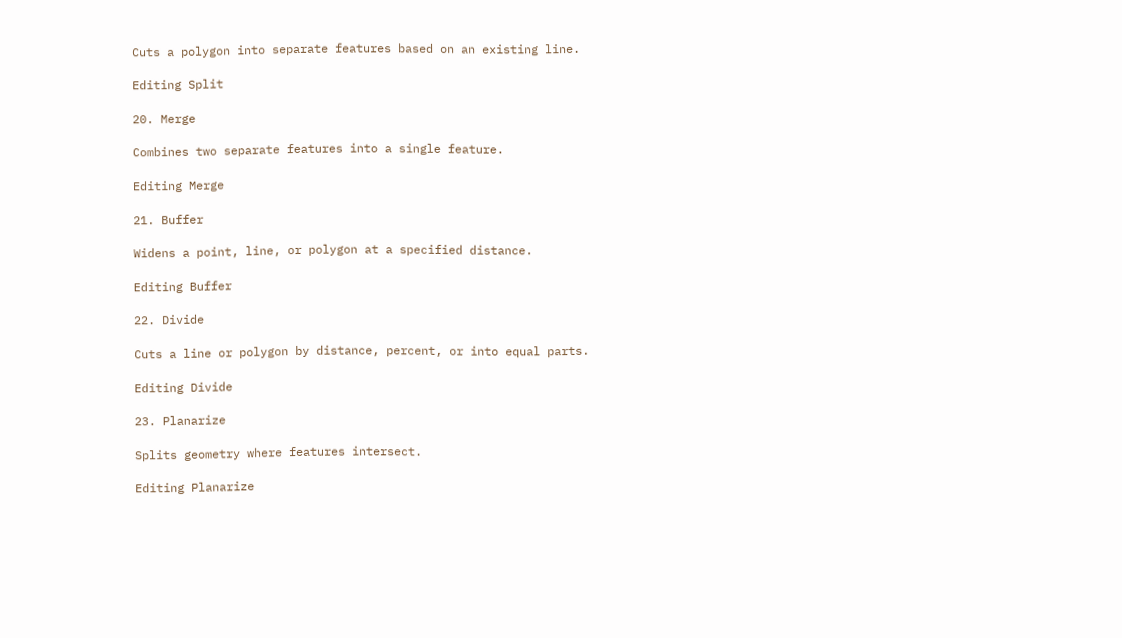Cuts a polygon into separate features based on an existing line.

Editing Split

20. Merge

Combines two separate features into a single feature.

Editing Merge

21. Buffer

Widens a point, line, or polygon at a specified distance.

Editing Buffer

22. Divide

Cuts a line or polygon by distance, percent, or into equal parts.

Editing Divide

23. Planarize

Splits geometry where features intersect.

Editing Planarize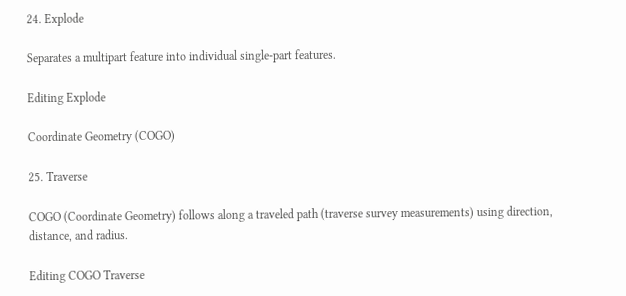24. Explode

Separates a multipart feature into individual single-part features.

Editing Explode

Coordinate Geometry (COGO)

25. Traverse

COGO (Coordinate Geometry) follows along a traveled path (traverse survey measurements) using direction, distance, and radius.

Editing COGO Traverse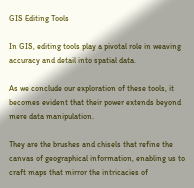GIS Editing Tools

In GIS, editing tools play a pivotal role in weaving accuracy and detail into spatial data.

As we conclude our exploration of these tools, it becomes evident that their power extends beyond mere data manipulation.

They are the brushes and chisels that refine the canvas of geographical information, enabling us to craft maps that mirror the intricacies of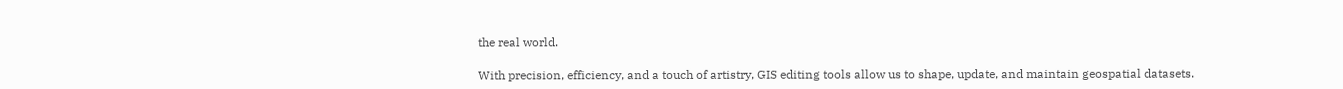the real world.

With precision, efficiency, and a touch of artistry, GIS editing tools allow us to shape, update, and maintain geospatial datasets.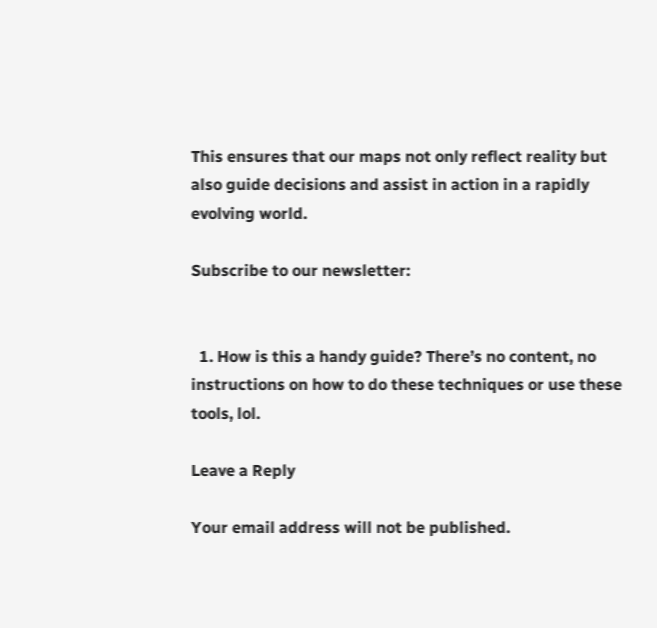This ensures that our maps not only reflect reality but also guide decisions and assist in action in a rapidly evolving world.

Subscribe to our newsletter:


  1. How is this a handy guide? There’s no content, no instructions on how to do these techniques or use these tools, lol.

Leave a Reply

Your email address will not be published.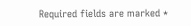Required fields are marked *